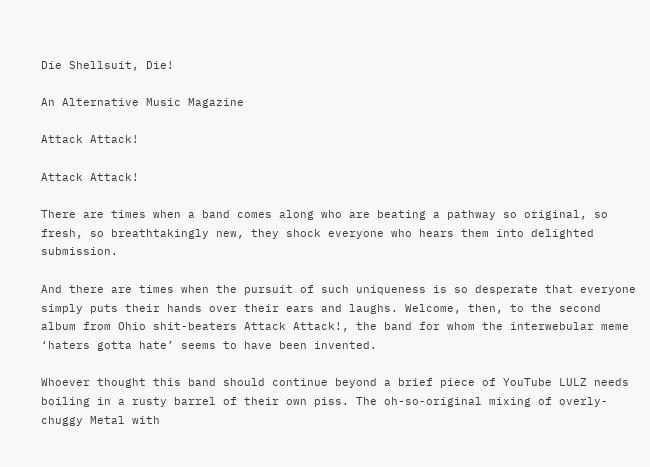Die Shellsuit, Die!

An Alternative Music Magazine

Attack Attack!

Attack Attack!

There are times when a band comes along who are beating a pathway so original, so fresh, so breathtakingly new, they shock everyone who hears them into delighted submission.

And there are times when the pursuit of such uniqueness is so desperate that everyone simply puts their hands over their ears and laughs. Welcome, then, to the second album from Ohio shit-beaters Attack Attack!, the band for whom the interwebular meme ‘haters gotta hate’ seems to have been invented.

Whoever thought this band should continue beyond a brief piece of YouTube LULZ needs boiling in a rusty barrel of their own piss. The oh-so-original mixing of overly-chuggy Metal with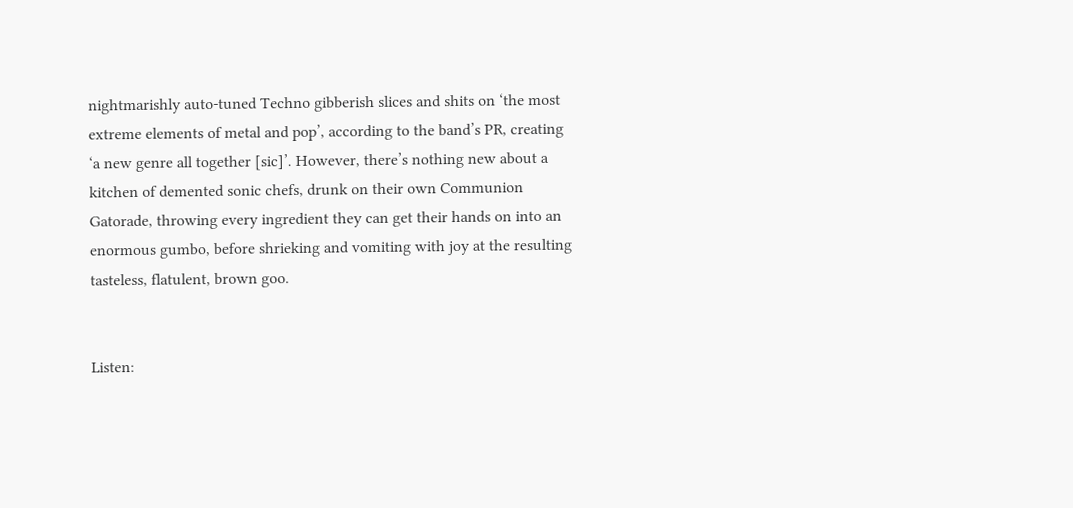nightmarishly auto-tuned Techno gibberish slices and shits on ‘the most extreme elements of metal and pop’, according to the band’s PR, creating ‘a new genre all together [sic]’. However, there’s nothing new about a kitchen of demented sonic chefs, drunk on their own Communion Gatorade, throwing every ingredient they can get their hands on into an enormous gumbo, before shrieking and vomiting with joy at the resulting tasteless, flatulent, brown goo.


Listen: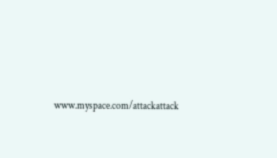www.myspace.com/attackattack